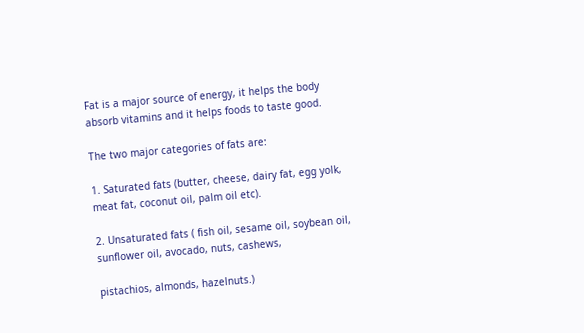Fat is a major source of energy, it helps the body absorb vitamins and it helps foods to taste good.

The two major categories of fats are:

1. Saturated fats (butter, cheese, dairy fat, egg yolk, meat fat, coconut oil, palm oil etc).

2. Unsaturated fats ( fish oil, sesame oil, soybean oil, sunflower oil, avocado, nuts, cashews,

pistachios, almonds, hazelnuts.)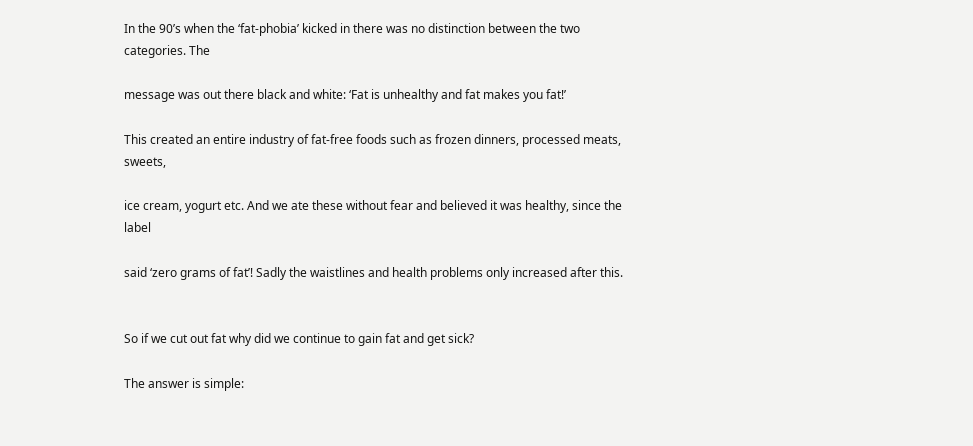In the 90’s when the ‘fat-phobia’ kicked in there was no distinction between the two categories. The

message was out there black and white: ‘Fat is unhealthy and fat makes you fat!’

This created an entire industry of fat-free foods such as frozen dinners, processed meats, sweets,

ice cream, yogurt etc. And we ate these without fear and believed it was healthy, since the label

said ‘zero grams of fat’! Sadly the waistlines and health problems only increased after this.


So if we cut out fat why did we continue to gain fat and get sick?

The answer is simple: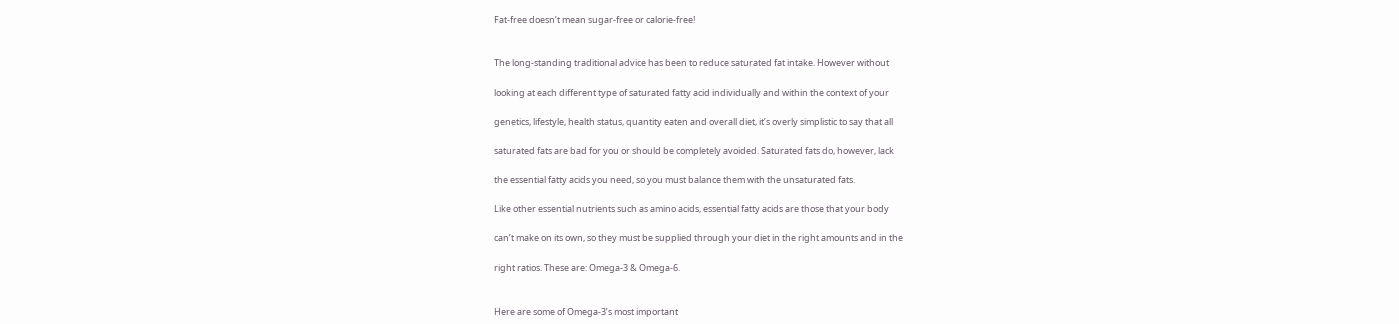Fat-free doesn’t mean sugar-free or calorie-free!


The long-standing traditional advice has been to reduce saturated fat intake. However without

looking at each different type of saturated fatty acid individually and within the context of your

genetics, lifestyle, health status, quantity eaten and overall diet, it’s overly simplistic to say that all

saturated fats are bad for you or should be completely avoided. Saturated fats do, however, lack

the essential fatty acids you need, so you must balance them with the unsaturated fats.

Like other essential nutrients such as amino acids, essential fatty acids are those that your body

can’t make on its own, so they must be supplied through your diet in the right amounts and in the

right ratios. These are: Omega-3 & Omega-6.


Here are some of Omega-3’s most important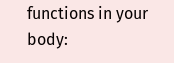functions in your body: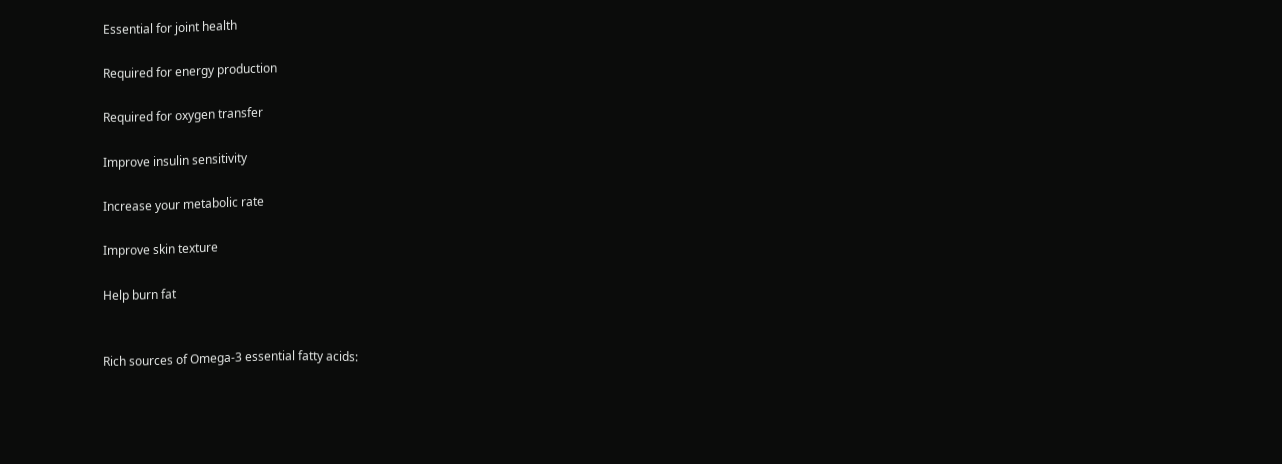Essential for joint health

Required for energy production

Required for oxygen transfer

Improve insulin sensitivity

Increase your metabolic rate

Improve skin texture

Help burn fat


Rich sources of Omega-3 essential fatty acids: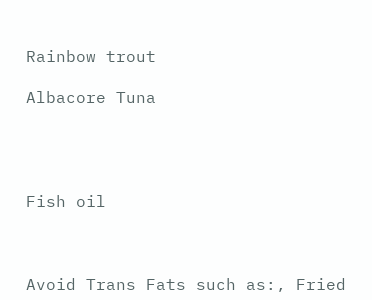Rainbow trout

Albacore Tuna




Fish oil



Avoid Trans Fats such as:, Fried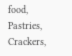food, Pastries, Crackers,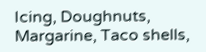Icing, Doughnuts,
Margarine, Taco shells,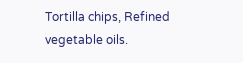Tortilla chips, Refined vegetable oils.